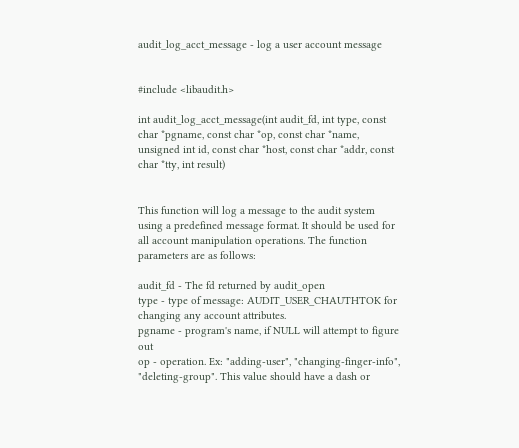audit_log_acct_message - log a user account message


#include <libaudit.h>

int audit_log_acct_message(int audit_fd, int type, const char *pgname, const char *op, const char *name, unsigned int id, const char *host, const char *addr, const char *tty, int result)


This function will log a message to the audit system using a predefined message format. It should be used for all account manipulation operations. The function parameters are as follows:

audit_fd - The fd returned by audit_open
type - type of message: AUDIT_USER_CHAUTHTOK for changing any account attributes.
pgname - program's name, if NULL will attempt to figure out
op - operation. Ex: "adding-user", "changing-finger-info", "deleting-group". This value should have a dash or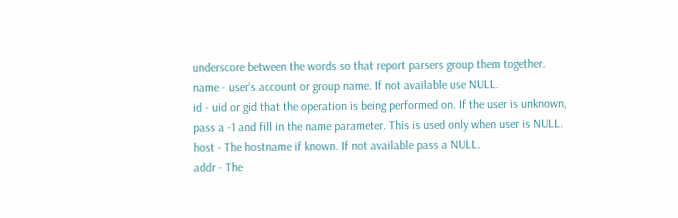underscore between the words so that report parsers group them together.
name - user's account or group name. If not available use NULL.
id - uid or gid that the operation is being performed on. If the user is unknown, pass a -1 and fill in the name parameter. This is used only when user is NULL.
host - The hostname if known. If not available pass a NULL.
addr - The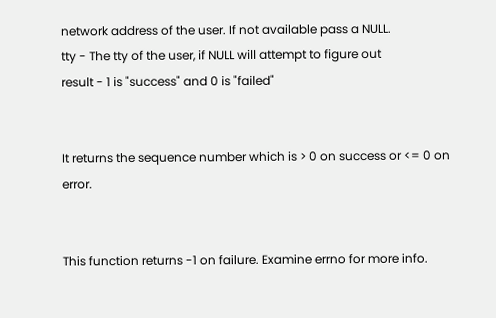network address of the user. If not available pass a NULL.
tty - The tty of the user, if NULL will attempt to figure out
result - 1 is "success" and 0 is "failed"


It returns the sequence number which is > 0 on success or <= 0 on error.


This function returns -1 on failure. Examine errno for more info.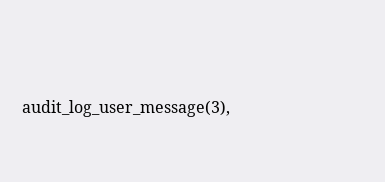audit_log_user_message(3),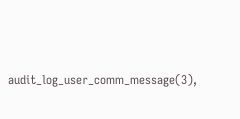audit_log_user_comm_message(3),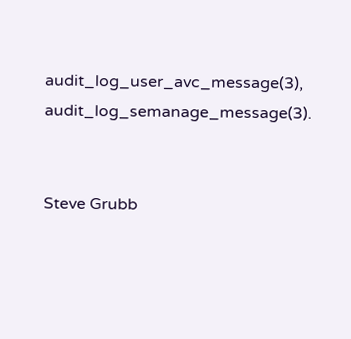audit_log_user_avc_message(3), audit_log_semanage_message(3).


Steve Grubb